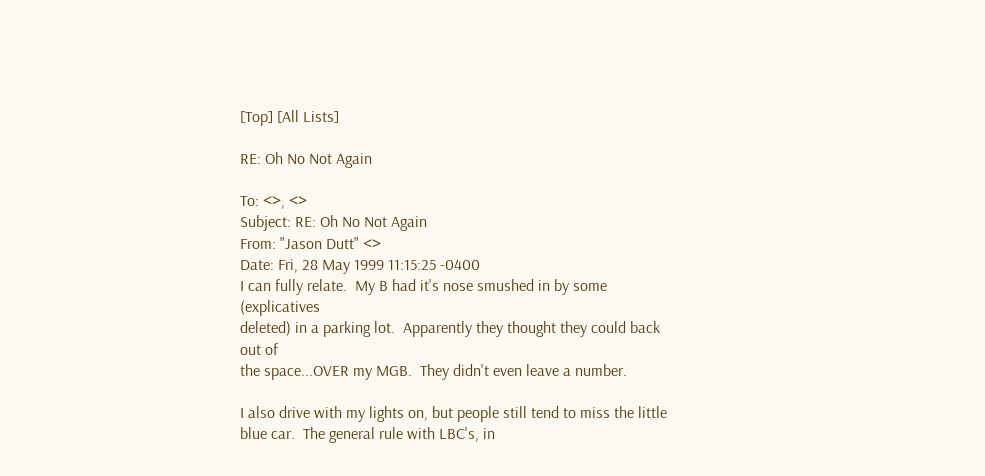[Top] [All Lists]

RE: Oh No Not Again

To: <>, <>
Subject: RE: Oh No Not Again
From: "Jason Dutt" <>
Date: Fri, 28 May 1999 11:15:25 -0400
I can fully relate.  My B had it's nose smushed in by some (explicatives
deleted) in a parking lot.  Apparently they thought they could back out of
the space...OVER my MGB.  They didn't even leave a number.

I also drive with my lights on, but people still tend to miss the little
blue car.  The general rule with LBC's, in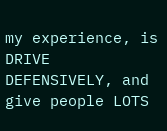my experience, is DRIVE
DEFENSIVELY, and give people LOTS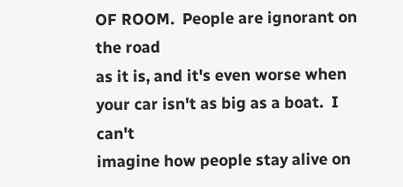OF ROOM.  People are ignorant on the road
as it is, and it's even worse when your car isn't as big as a boat.  I can't
imagine how people stay alive on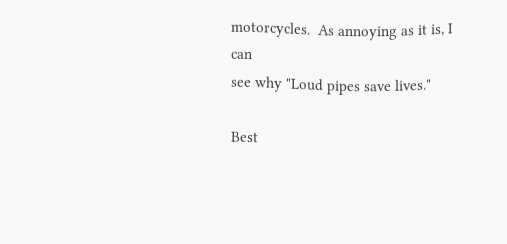motorcycles.  As annoying as it is, I can
see why "Loud pipes save lives."

Best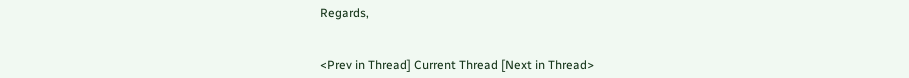Regards,


<Prev in Thread] Current Thread [Next in Thread>